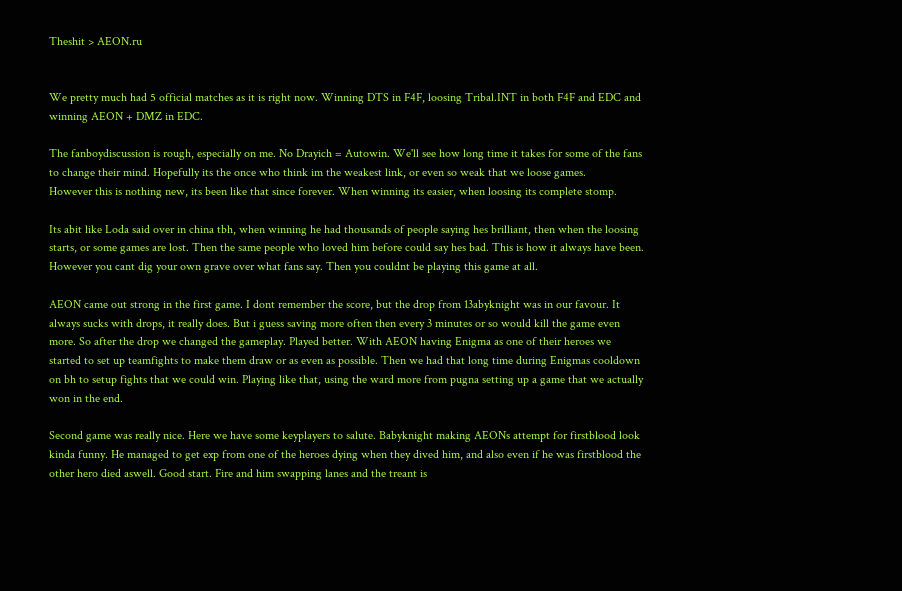Theshit > AEON.ru


We pretty much had 5 official matches as it is right now. Winning DTS in F4F, loosing Tribal.INT in both F4F and EDC and winning AEON + DMZ in EDC.

The fanboydiscussion is rough, especially on me. No Drayich = Autowin. We'll see how long time it takes for some of the fans to change their mind. Hopefully its the once who think im the weakest link, or even so weak that we loose games.
However this is nothing new, its been like that since forever. When winning its easier, when loosing its complete stomp.

Its abit like Loda said over in china tbh, when winning he had thousands of people saying hes brilliant, then when the loosing starts, or some games are lost. Then the same people who loved him before could say hes bad. This is how it always have been.
However you cant dig your own grave over what fans say. Then you couldnt be playing this game at all.

AEON came out strong in the first game. I dont remember the score, but the drop from 13abyknight was in our favour. It always sucks with drops, it really does. But i guess saving more often then every 3 minutes or so would kill the game even more. So after the drop we changed the gameplay. Played better. With AEON having Enigma as one of their heroes we started to set up teamfights to make them draw or as even as possible. Then we had that long time during Enigmas cooldown on bh to setup fights that we could win. Playing like that, using the ward more from pugna setting up a game that we actually won in the end.

Second game was really nice. Here we have some keyplayers to salute. Babyknight making AEONs attempt for firstblood look kinda funny. He managed to get exp from one of the heroes dying when they dived him, and also even if he was firstblood the other hero died aswell. Good start. Fire and him swapping lanes and the treant is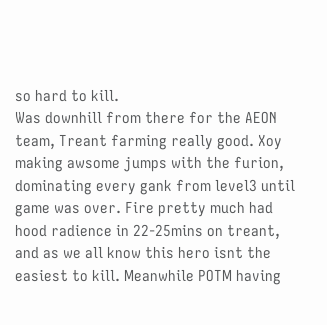so hard to kill.
Was downhill from there for the AEON team, Treant farming really good. Xoy making awsome jumps with the furion, dominating every gank from level3 until game was over. Fire pretty much had hood radience in 22-25mins on treant, and as we all know this hero isnt the easiest to kill. Meanwhile POTM having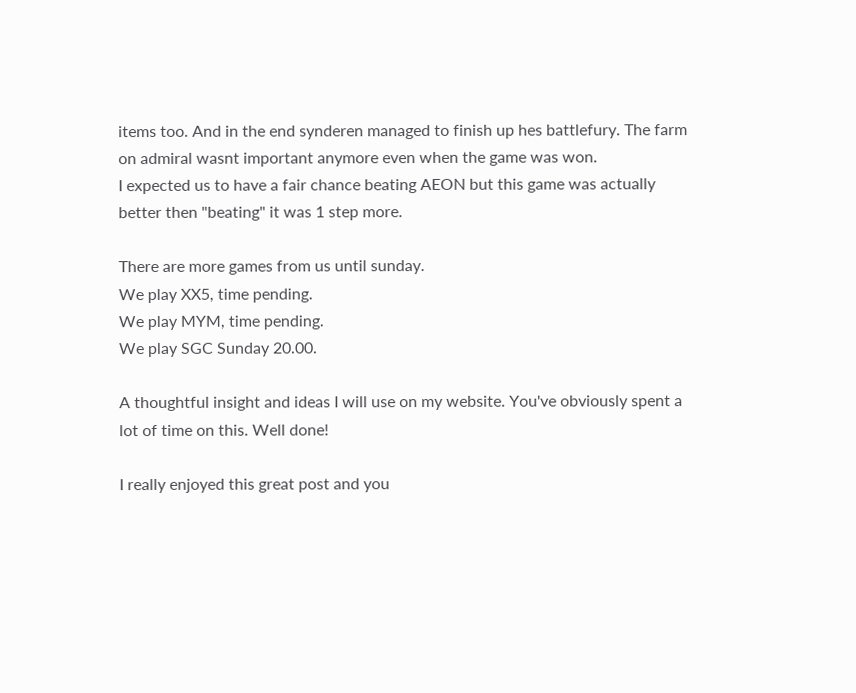items too. And in the end synderen managed to finish up hes battlefury. The farm on admiral wasnt important anymore even when the game was won.
I expected us to have a fair chance beating AEON but this game was actually better then "beating" it was 1 step more.

There are more games from us until sunday.
We play XX5, time pending.
We play MYM, time pending.
We play SGC Sunday 20.00.

A thoughtful insight and ideas I will use on my website. You've obviously spent a lot of time on this. Well done!

I really enjoyed this great post and you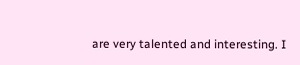are very talented and interesting. I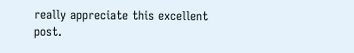really appreciate this excellent post.